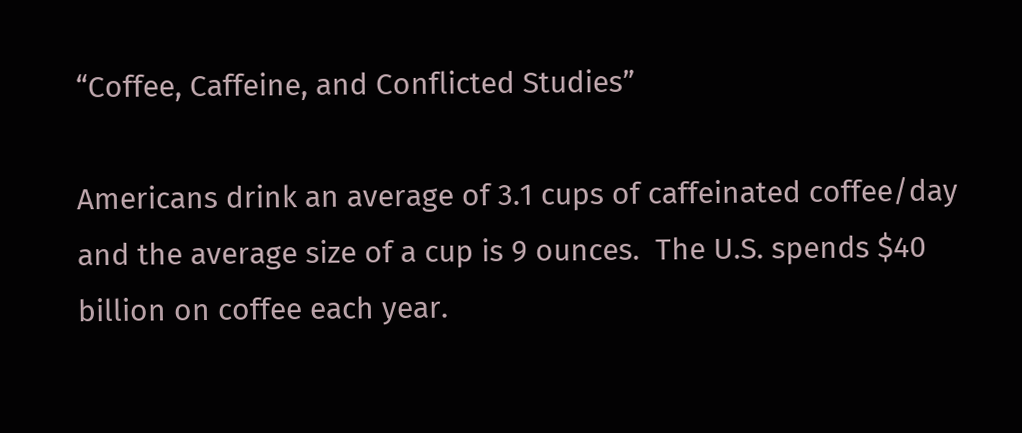“Coffee, Caffeine, and Conflicted Studies”

Americans drink an average of 3.1 cups of caffeinated coffee/day and the average size of a cup is 9 ounces.  The U.S. spends $40 billion on coffee each year.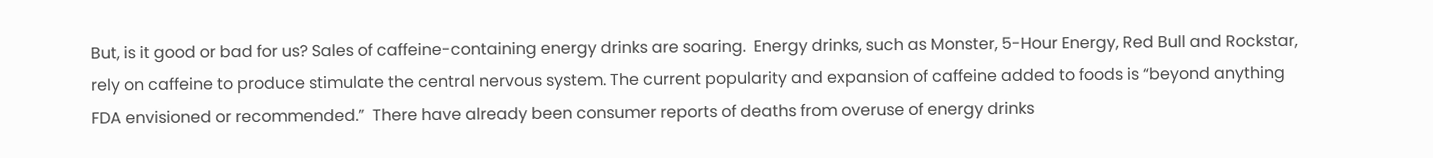But, is it good or bad for us? Sales of caffeine-containing energy drinks are soaring.  Energy drinks, such as Monster, 5-Hour Energy, Red Bull and Rockstar, rely on caffeine to produce stimulate the central nervous system. The current popularity and expansion of caffeine added to foods is “beyond anything FDA envisioned or recommended.”  There have already been consumer reports of deaths from overuse of energy drinks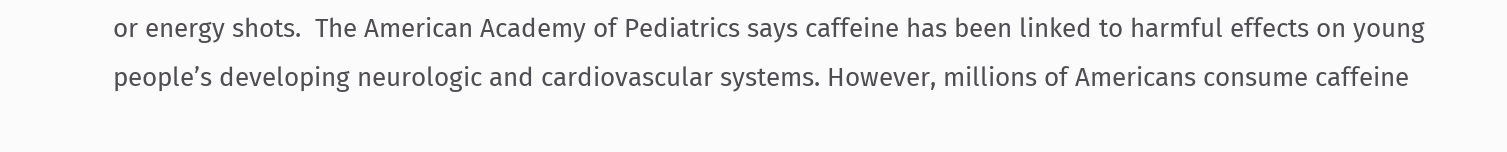or energy shots.  The American Academy of Pediatrics says caffeine has been linked to harmful effects on young people’s developing neurologic and cardiovascular systems. However, millions of Americans consume caffeine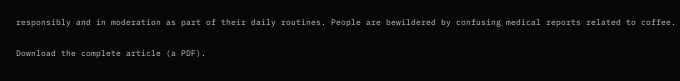responsibly and in moderation as part of their daily routines. People are bewildered by confusing medical reports related to coffee.

Download the complete article (a PDF).